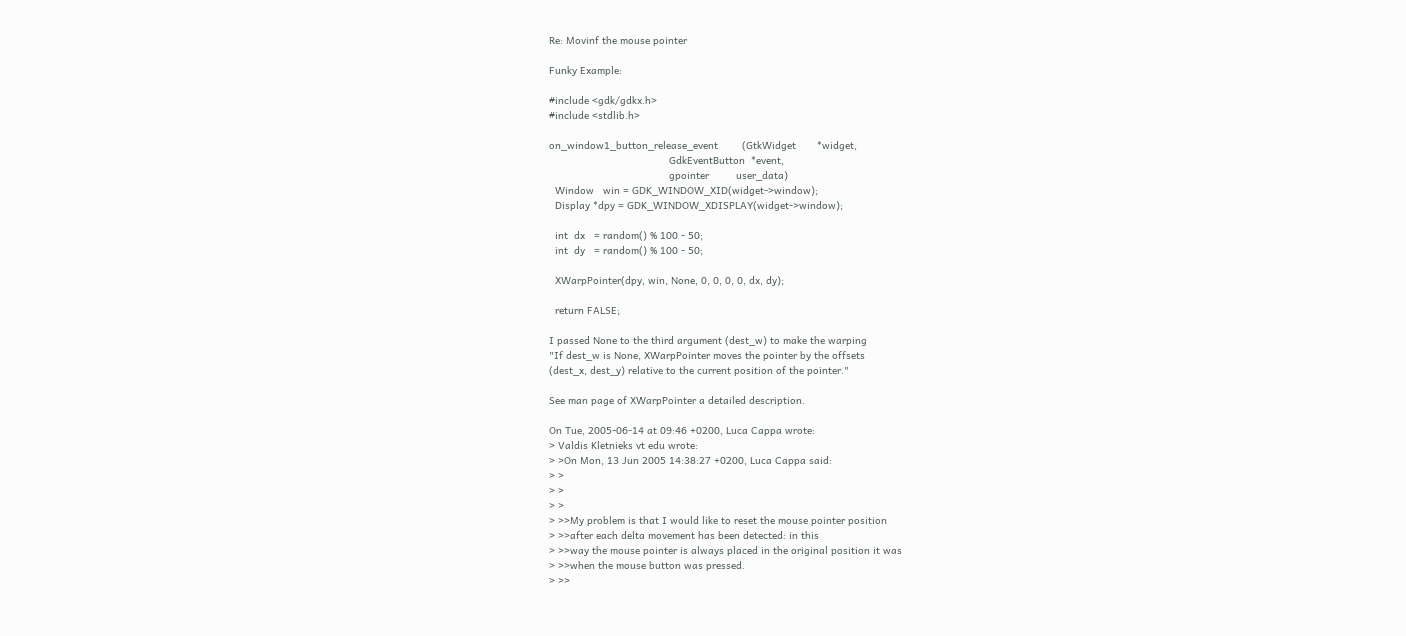Re: Movinf the mouse pointer

Funky Example:

#include <gdk/gdkx.h>
#include <stdlib.h>

on_window1_button_release_event        (GtkWidget       *widget,
                                        GdkEventButton  *event,
                                        gpointer         user_data)
  Window   win = GDK_WINDOW_XID(widget->window);
  Display *dpy = GDK_WINDOW_XDISPLAY(widget->window);

  int  dx   = random() % 100 - 50;
  int  dy   = random() % 100 - 50;

  XWarpPointer(dpy, win, None, 0, 0, 0, 0, dx, dy);

  return FALSE;

I passed None to the third argument (dest_w) to make the warping
"If dest_w is None, XWarpPointer moves the pointer by the offsets
(dest_x, dest_y) relative to the current position of the pointer."

See man page of XWarpPointer a detailed description.

On Tue, 2005-06-14 at 09:46 +0200, Luca Cappa wrote:
> Valdis Kletnieks vt edu wrote:
> >On Mon, 13 Jun 2005 14:38:27 +0200, Luca Cappa said:
> >
> >
> >
> >>My problem is that I would like to reset the mouse pointer position
> >>after each delta movement has been detected: in this
> >>way the mouse pointer is always placed in the original position it was
> >>when the mouse button was pressed.
> >>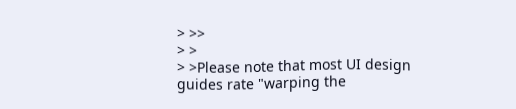> >>
> >
> >Please note that most UI design guides rate "warping the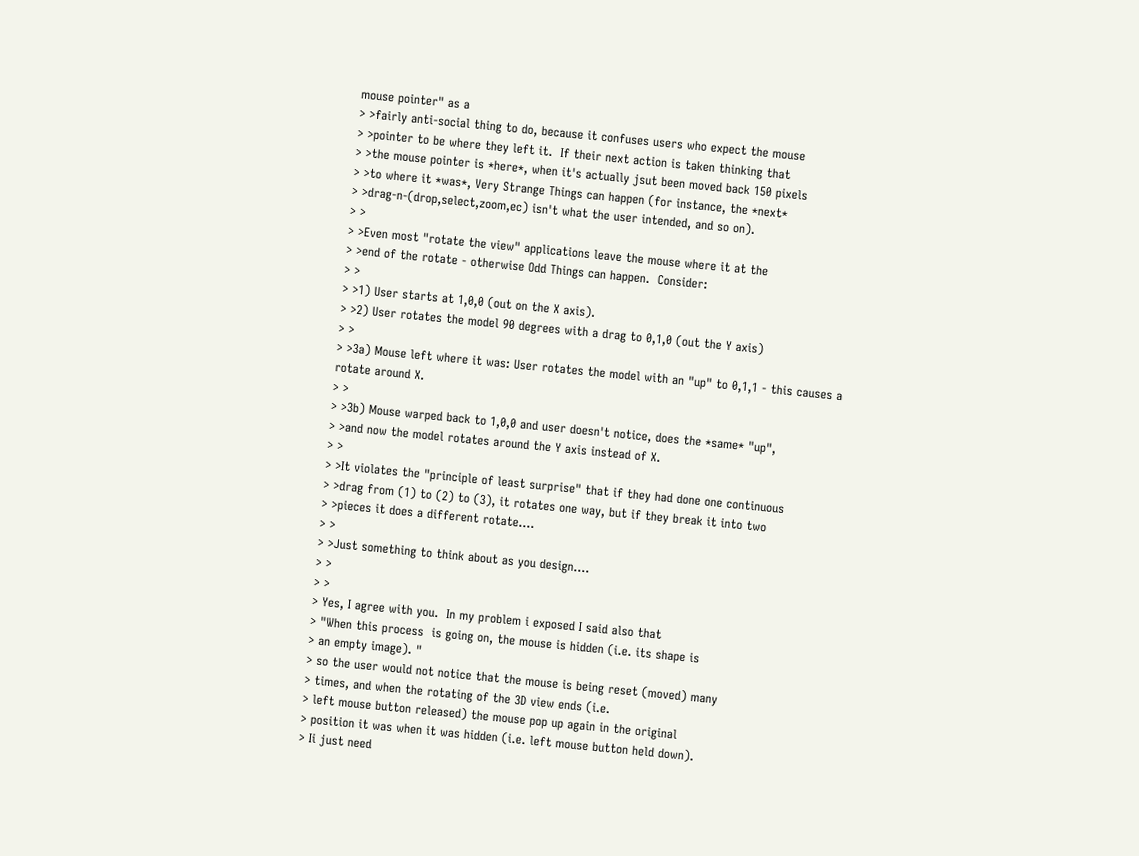mouse pointer" as a
> >fairly anti-social thing to do, because it confuses users who expect the mouse
> >pointer to be where they left it.  If their next action is taken thinking that
> >the mouse pointer is *here*, when it's actually jsut been moved back 150 pixels
> >to where it *was*, Very Strange Things can happen (for instance, the *next*
> >drag-n-(drop,select,zoom,ec) isn't what the user intended, and so on).
> >
> >Even most "rotate the view" applications leave the mouse where it at the
> >end of the rotate - otherwise Odd Things can happen.  Consider:
> >
> >1) User starts at 1,0,0 (out on the X axis).
> >2) User rotates the model 90 degrees with a drag to 0,1,0 (out the Y axis)
> >
> >3a) Mouse left where it was: User rotates the model with an "up" to 0,1,1 - this causes a rotate around X.
> >
> >3b) Mouse warped back to 1,0,0 and user doesn't notice, does the *same* "up",
> >and now the model rotates around the Y axis instead of X.
> >
> >It violates the "principle of least surprise" that if they had done one continuous
> >drag from (1) to (2) to (3), it rotates one way, but if they break it into two
> >pieces it does a different rotate....
> >
> >Just something to think about as you design....
> >
> >
> Yes, I agree with you.  In my problem i exposed I said also that
> "When this process  is going on, the mouse is hidden (i.e. its shape is
> an empty image). "
> so the user would not notice that the mouse is being reset (moved) many
> times, and when the rotating of the 3D view ends (i.e.
> left mouse button released) the mouse pop up again in the original
> position it was when it was hidden (i.e. left mouse button held down).
> Ii just need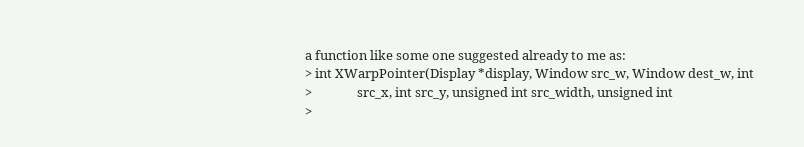a function like some one suggested already to me as:
> int XWarpPointer(Display *display, Window src_w, Window dest_w, int
>               src_x, int src_y, unsigned int src_width, unsigned int
>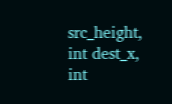src_height, int dest_x, int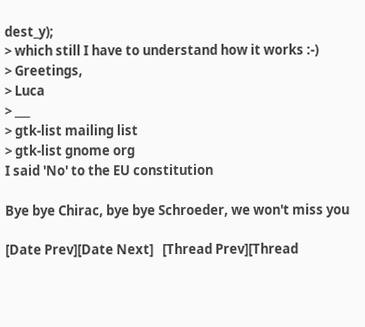dest_y);
> which still I have to understand how it works :-)
> Greetings,
> Luca
> ___
> gtk-list mailing list
> gtk-list gnome org
I said 'No' to the EU constitution

Bye bye Chirac, bye bye Schroeder, we won't miss you

[Date Prev][Date Next]   [Thread Prev][Thread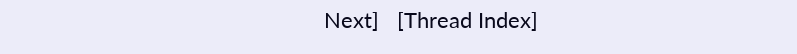Next]   [Thread Index]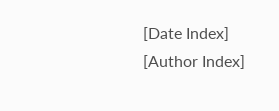[Date Index] [Author Index]